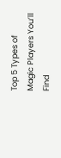Top 5 Types of Magic Players You’ll Find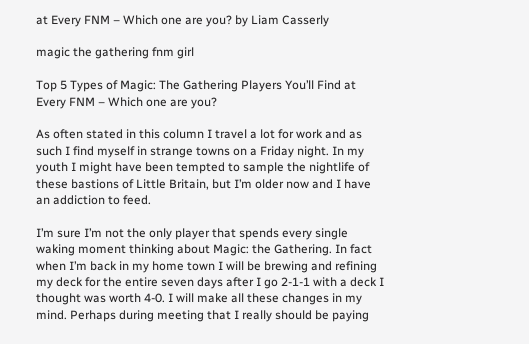at Every FNM – Which one are you? by Liam Casserly

magic the gathering fnm girl

Top 5 Types of Magic: The Gathering Players You’ll Find at Every FNM – Which one are you?

As often stated in this column I travel a lot for work and as such I find myself in strange towns on a Friday night. In my youth I might have been tempted to sample the nightlife of these bastions of Little Britain, but I’m older now and I have an addiction to feed.

I’m sure I’m not the only player that spends every single waking moment thinking about Magic: the Gathering. In fact when I’m back in my home town I will be brewing and refining my deck for the entire seven days after I go 2-1-1 with a deck I thought was worth 4-0. I will make all these changes in my mind. Perhaps during meeting that I really should be paying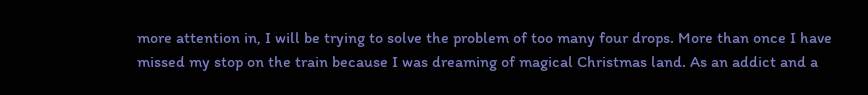more attention in, I will be trying to solve the problem of too many four drops. More than once I have missed my stop on the train because I was dreaming of magical Christmas land. As an addict and a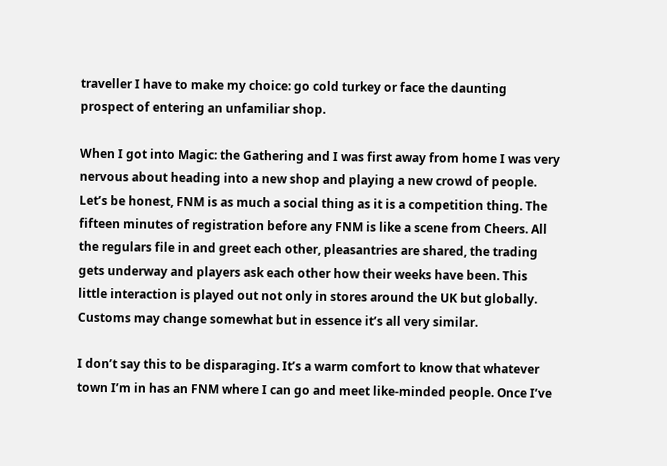traveller I have to make my choice: go cold turkey or face the daunting prospect of entering an unfamiliar shop.

When I got into Magic: the Gathering and I was first away from home I was very nervous about heading into a new shop and playing a new crowd of people. Let’s be honest, FNM is as much a social thing as it is a competition thing. The fifteen minutes of registration before any FNM is like a scene from Cheers. All the regulars file in and greet each other, pleasantries are shared, the trading gets underway and players ask each other how their weeks have been. This little interaction is played out not only in stores around the UK but globally. Customs may change somewhat but in essence it’s all very similar.

I don’t say this to be disparaging. It’s a warm comfort to know that whatever town I’m in has an FNM where I can go and meet like-minded people. Once I’ve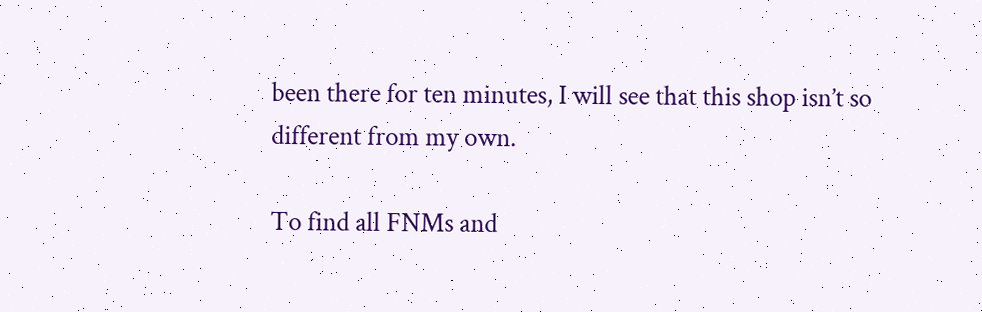been there for ten minutes, I will see that this shop isn’t so different from my own.

To find all FNMs and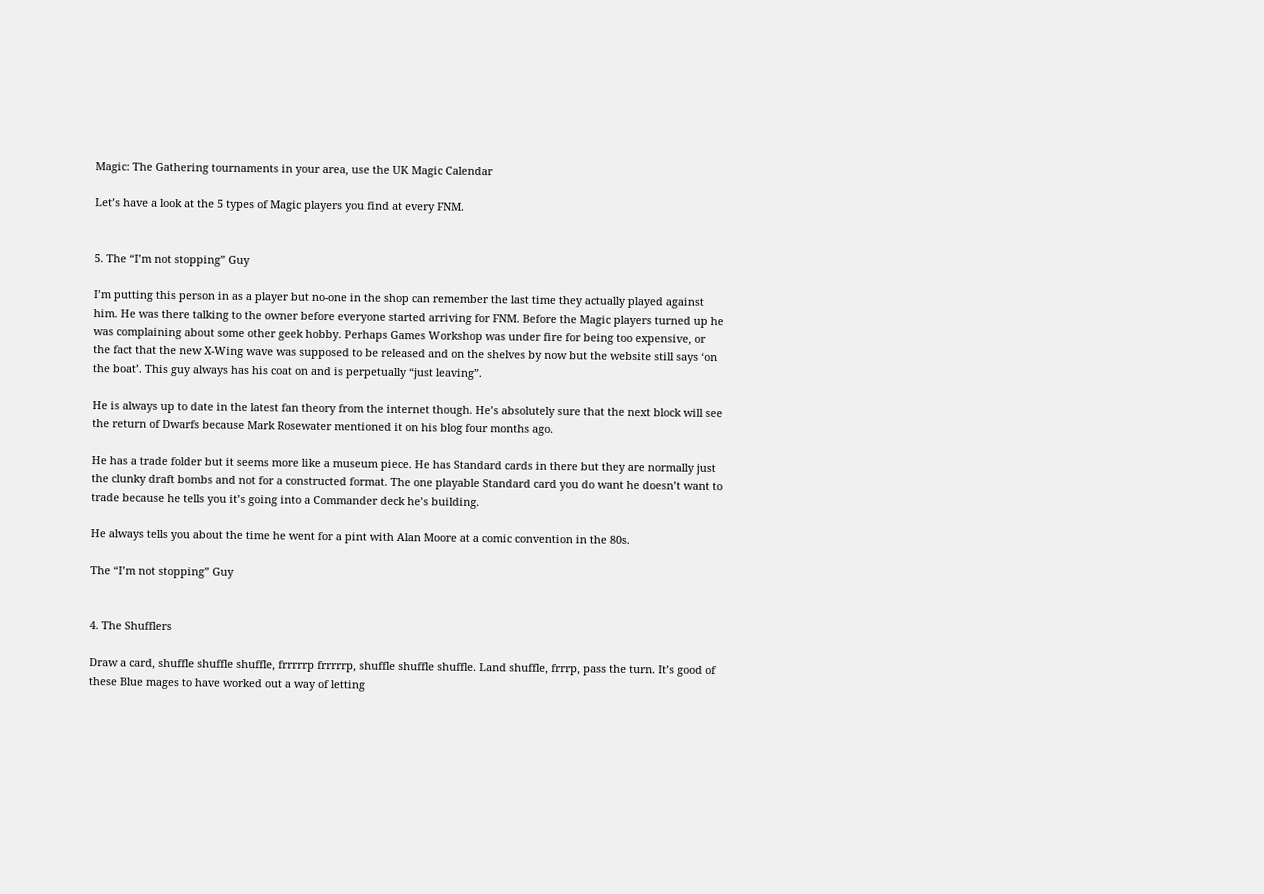Magic: The Gathering tournaments in your area, use the UK Magic Calendar

Let’s have a look at the 5 types of Magic players you find at every FNM.


5. The “I’m not stopping” Guy

I’m putting this person in as a player but no-one in the shop can remember the last time they actually played against him. He was there talking to the owner before everyone started arriving for FNM. Before the Magic players turned up he was complaining about some other geek hobby. Perhaps Games Workshop was under fire for being too expensive, or the fact that the new X-Wing wave was supposed to be released and on the shelves by now but the website still says ‘on the boat’. This guy always has his coat on and is perpetually “just leaving”.

He is always up to date in the latest fan theory from the internet though. He’s absolutely sure that the next block will see the return of Dwarfs because Mark Rosewater mentioned it on his blog four months ago.

He has a trade folder but it seems more like a museum piece. He has Standard cards in there but they are normally just the clunky draft bombs and not for a constructed format. The one playable Standard card you do want he doesn’t want to trade because he tells you it’s going into a Commander deck he’s building.

He always tells you about the time he went for a pint with Alan Moore at a comic convention in the 80s.

The “I’m not stopping” Guy


4. The Shufflers

Draw a card, shuffle shuffle shuffle, frrrrrp frrrrrp, shuffle shuffle shuffle. Land shuffle, frrrp, pass the turn. It’s good of these Blue mages to have worked out a way of letting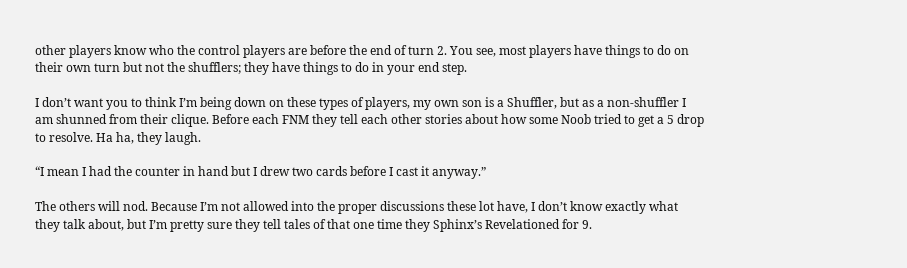other players know who the control players are before the end of turn 2. You see, most players have things to do on their own turn but not the shufflers; they have things to do in your end step.

I don’t want you to think I’m being down on these types of players, my own son is a Shuffler, but as a non-shuffler I am shunned from their clique. Before each FNM they tell each other stories about how some Noob tried to get a 5 drop to resolve. Ha ha, they laugh.

“I mean I had the counter in hand but I drew two cards before I cast it anyway.”

The others will nod. Because I’m not allowed into the proper discussions these lot have, I don’t know exactly what they talk about, but I’m pretty sure they tell tales of that one time they Sphinx’s Revelationed for 9.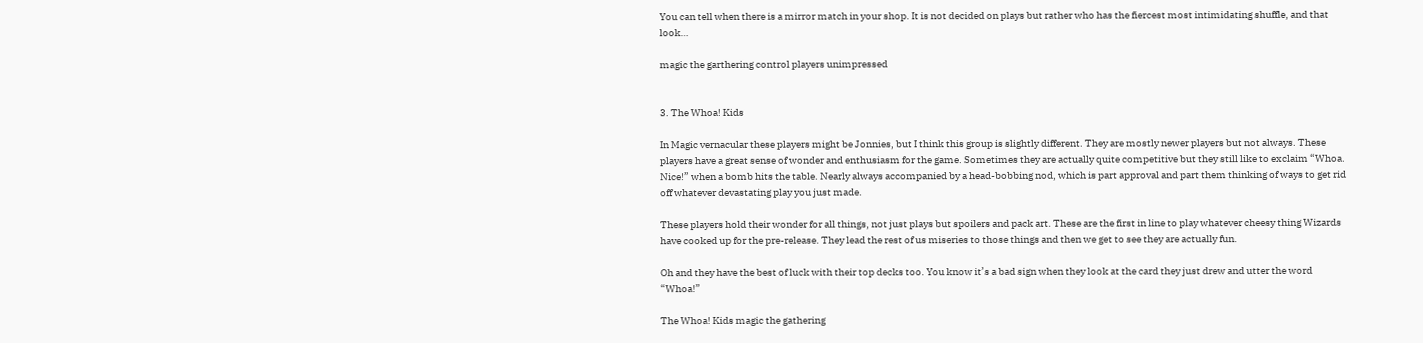You can tell when there is a mirror match in your shop. It is not decided on plays but rather who has the fiercest most intimidating shuffle, and that look…

magic the garthering control players unimpressed


3. The Whoa! Kids

In Magic vernacular these players might be Jonnies, but I think this group is slightly different. They are mostly newer players but not always. These players have a great sense of wonder and enthusiasm for the game. Sometimes they are actually quite competitive but they still like to exclaim “Whoa. Nice!” when a bomb hits the table. Nearly always accompanied by a head-bobbing nod, which is part approval and part them thinking of ways to get rid off whatever devastating play you just made.

These players hold their wonder for all things, not just plays but spoilers and pack art. These are the first in line to play whatever cheesy thing Wizards have cooked up for the pre-release. They lead the rest of us miseries to those things and then we get to see they are actually fun.

Oh and they have the best of luck with their top decks too. You know it’s a bad sign when they look at the card they just drew and utter the word “Whoa!”

The Whoa! Kids magic the gathering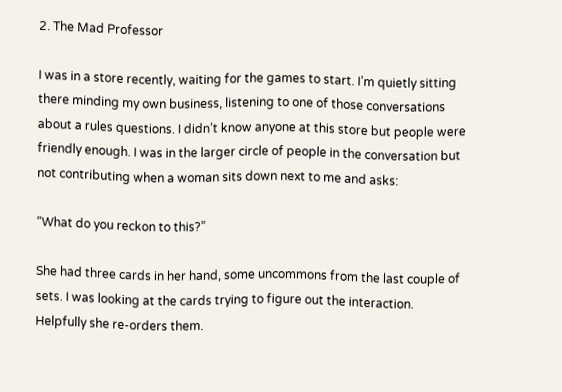2. The Mad Professor

I was in a store recently, waiting for the games to start. I’m quietly sitting there minding my own business, listening to one of those conversations about a rules questions. I didn’t know anyone at this store but people were friendly enough. I was in the larger circle of people in the conversation but not contributing when a woman sits down next to me and asks:

“What do you reckon to this?”

She had three cards in her hand, some uncommons from the last couple of sets. I was looking at the cards trying to figure out the interaction. Helpfully she re-orders them.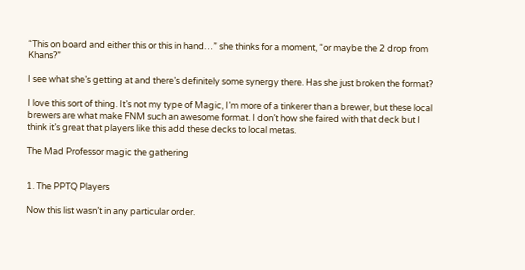“This on board and either this or this in hand…” she thinks for a moment, “or maybe the 2 drop from Khans?”

I see what she’s getting at and there’s definitely some synergy there. Has she just broken the format?

I love this sort of thing. It’s not my type of Magic, I’m more of a tinkerer than a brewer, but these local brewers are what make FNM such an awesome format. I don’t how she faired with that deck but I think it’s great that players like this add these decks to local metas.

The Mad Professor magic the gathering


1. The PPTQ Players

Now this list wasn’t in any particular order.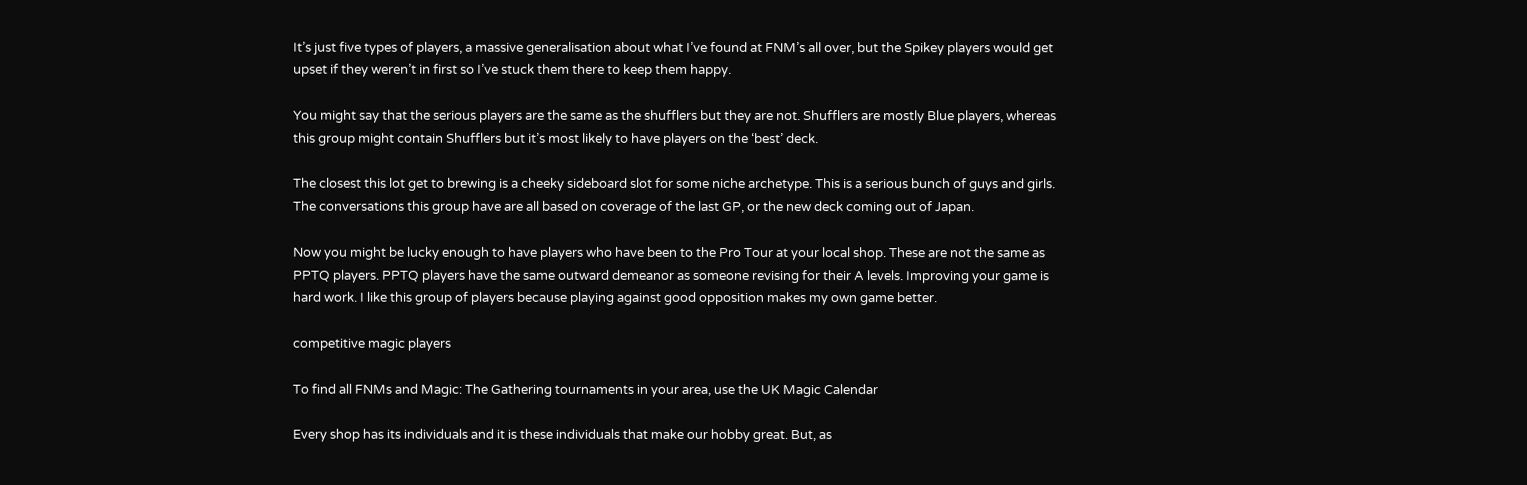It’s just five types of players, a massive generalisation about what I’ve found at FNM’s all over, but the Spikey players would get upset if they weren’t in first so I’ve stuck them there to keep them happy.

You might say that the serious players are the same as the shufflers but they are not. Shufflers are mostly Blue players, whereas this group might contain Shufflers but it’s most likely to have players on the ‘best’ deck.

The closest this lot get to brewing is a cheeky sideboard slot for some niche archetype. This is a serious bunch of guys and girls. The conversations this group have are all based on coverage of the last GP, or the new deck coming out of Japan.

Now you might be lucky enough to have players who have been to the Pro Tour at your local shop. These are not the same as PPTQ players. PPTQ players have the same outward demeanor as someone revising for their A levels. Improving your game is hard work. I like this group of players because playing against good opposition makes my own game better.

competitive magic players

To find all FNMs and Magic: The Gathering tournaments in your area, use the UK Magic Calendar

Every shop has its individuals and it is these individuals that make our hobby great. But, as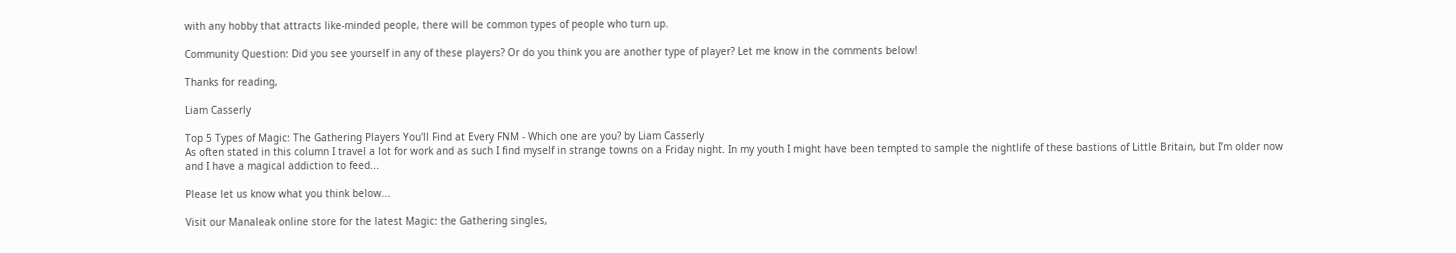with any hobby that attracts like-minded people, there will be common types of people who turn up.

Community Question: Did you see yourself in any of these players? Or do you think you are another type of player? Let me know in the comments below!

Thanks for reading,

Liam Casserly

Top 5 Types of Magic: The Gathering Players You'll Find at Every FNM - Which one are you? by Liam Casserly
As often stated in this column I travel a lot for work and as such I find myself in strange towns on a Friday night. In my youth I might have been tempted to sample the nightlife of these bastions of Little Britain, but I’m older now and I have a magical addiction to feed...

Please let us know what you think below...

Visit our Manaleak online store for the latest Magic: the Gathering singles,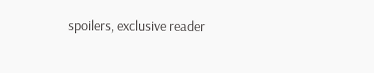spoilers, exclusive reader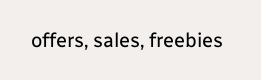offers, sales, freebies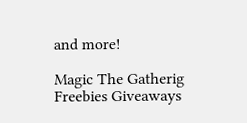and more!

Magic The Gatherig Freebies Giveaways